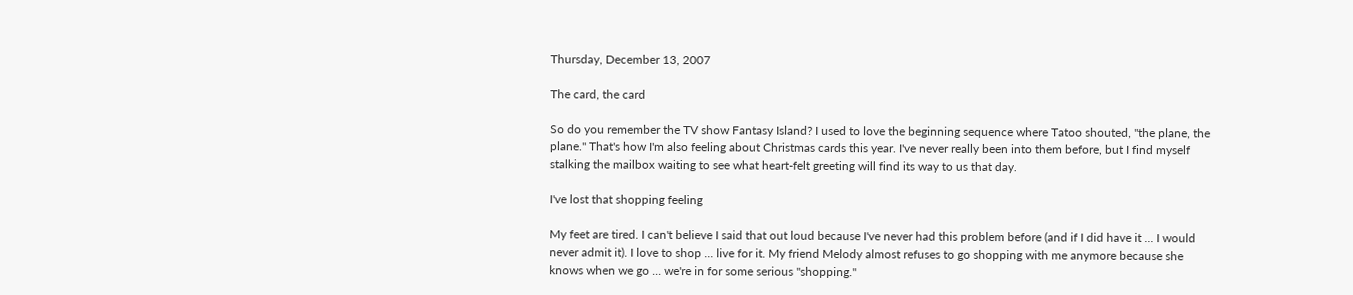Thursday, December 13, 2007

The card, the card

So do you remember the TV show Fantasy Island? I used to love the beginning sequence where Tatoo shouted, "the plane, the plane." That's how I'm also feeling about Christmas cards this year. I've never really been into them before, but I find myself stalking the mailbox waiting to see what heart-felt greeting will find its way to us that day.

I've lost that shopping feeling

My feet are tired. I can't believe I said that out loud because I've never had this problem before (and if I did have it ... I would never admit it). I love to shop ... live for it. My friend Melody almost refuses to go shopping with me anymore because she knows when we go ... we're in for some serious "shopping."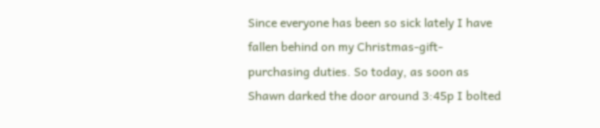Since everyone has been so sick lately I have fallen behind on my Christmas-gift-purchasing duties. So today, as soon as Shawn darked the door around 3:45p I bolted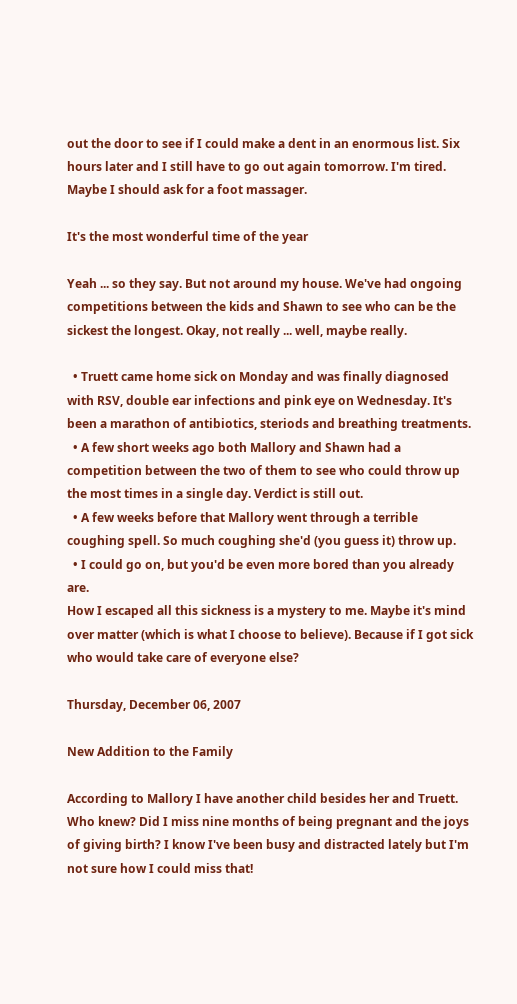out the door to see if I could make a dent in an enormous list. Six hours later and I still have to go out again tomorrow. I'm tired. Maybe I should ask for a foot massager.

It's the most wonderful time of the year

Yeah ... so they say. But not around my house. We've had ongoing competitions between the kids and Shawn to see who can be the sickest the longest. Okay, not really ... well, maybe really.

  • Truett came home sick on Monday and was finally diagnosed with RSV, double ear infections and pink eye on Wednesday. It's been a marathon of antibiotics, steriods and breathing treatments.
  • A few short weeks ago both Mallory and Shawn had a competition between the two of them to see who could throw up the most times in a single day. Verdict is still out.
  • A few weeks before that Mallory went through a terrible coughing spell. So much coughing she'd (you guess it) throw up.
  • I could go on, but you'd be even more bored than you already are.
How I escaped all this sickness is a mystery to me. Maybe it's mind over matter (which is what I choose to believe). Because if I got sick who would take care of everyone else?

Thursday, December 06, 2007

New Addition to the Family

According to Mallory I have another child besides her and Truett. Who knew? Did I miss nine months of being pregnant and the joys of giving birth? I know I've been busy and distracted lately but I'm not sure how I could miss that!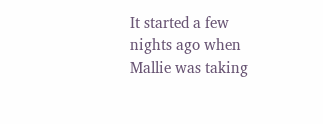It started a few nights ago when Mallie was taking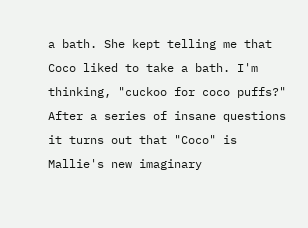a bath. She kept telling me that Coco liked to take a bath. I'm thinking, "cuckoo for coco puffs?" After a series of insane questions it turns out that "Coco" is Mallie's new imaginary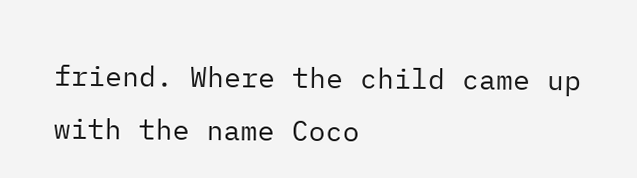friend. Where the child came up with the name Coco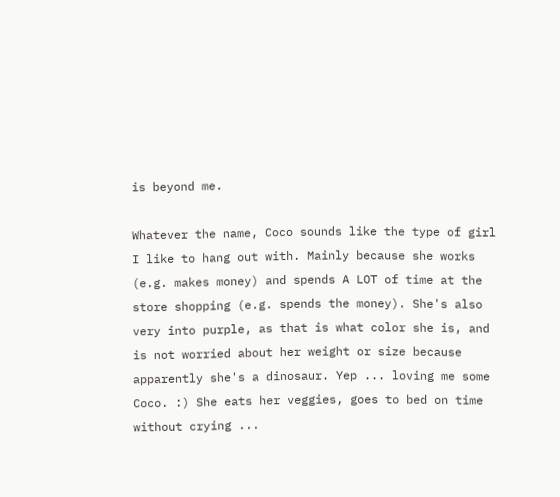is beyond me.

Whatever the name, Coco sounds like the type of girl I like to hang out with. Mainly because she works (e.g. makes money) and spends A LOT of time at the store shopping (e.g. spends the money). She's also very into purple, as that is what color she is, and is not worried about her weight or size because apparently she's a dinosaur. Yep ... loving me some Coco. :) She eats her veggies, goes to bed on time without crying ...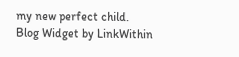my new perfect child.
Blog Widget by LinkWithin